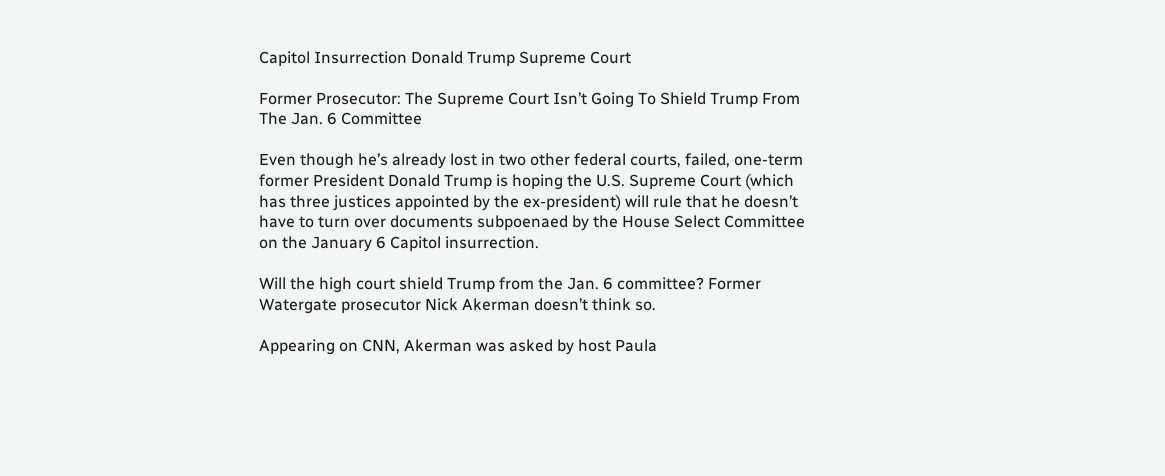Capitol Insurrection Donald Trump Supreme Court

Former Prosecutor: The Supreme Court Isn’t Going To Shield Trump From The Jan. 6 Committee

Even though he’s already lost in two other federal courts, failed, one-term former President Donald Trump is hoping the U.S. Supreme Court (which has three justices appointed by the ex-president) will rule that he doesn’t have to turn over documents subpoenaed by the House Select Committee on the January 6 Capitol insurrection.

Will the high court shield Trump from the Jan. 6 committee? Former Watergate prosecutor Nick Akerman doesn’t think so.

Appearing on CNN, Akerman was asked by host Paula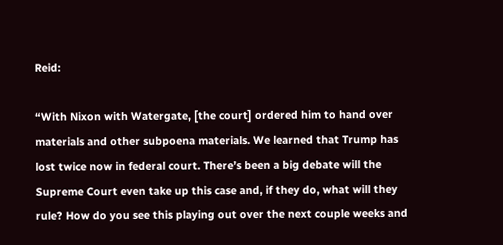Reid:

“With Nixon with Watergate, [the court] ordered him to hand over materials and other subpoena materials. We learned that Trump has lost twice now in federal court. There’s been a big debate will the Supreme Court even take up this case and, if they do, what will they rule? How do you see this playing out over the next couple weeks and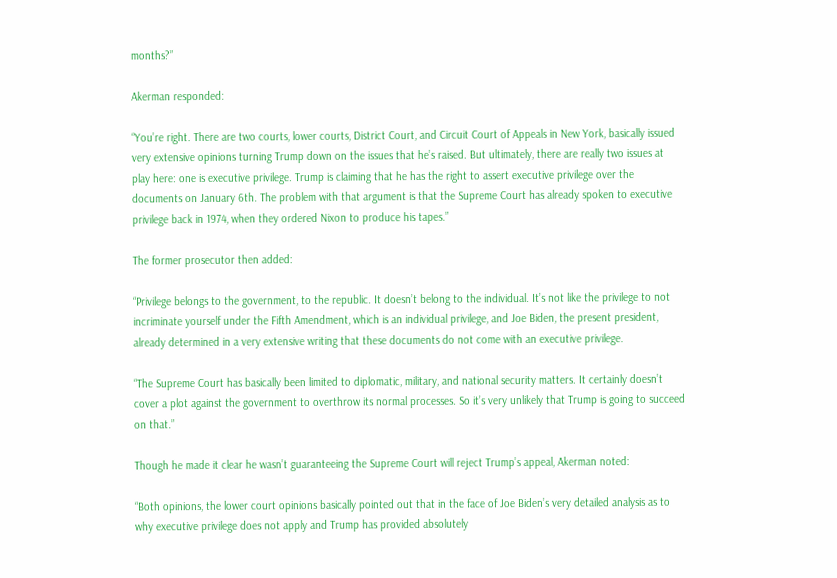months?”

Akerman responded:

“You’re right. There are two courts, lower courts, District Court, and Circuit Court of Appeals in New York, basically issued very extensive opinions turning Trump down on the issues that he’s raised. But ultimately, there are really two issues at play here: one is executive privilege. Trump is claiming that he has the right to assert executive privilege over the documents on January 6th. The problem with that argument is that the Supreme Court has already spoken to executive privilege back in 1974, when they ordered Nixon to produce his tapes.”

The former prosecutor then added:

“Privilege belongs to the government, to the republic. It doesn’t belong to the individual. It’s not like the privilege to not incriminate yourself under the Fifth Amendment, which is an individual privilege, and Joe Biden, the present president, already determined in a very extensive writing that these documents do not come with an executive privilege.

“The Supreme Court has basically been limited to diplomatic, military, and national security matters. It certainly doesn’t cover a plot against the government to overthrow its normal processes. So it’s very unlikely that Trump is going to succeed on that.”

Though he made it clear he wasn’t guaranteeing the Supreme Court will reject Trump’s appeal, Akerman noted:

“Both opinions, the lower court opinions basically pointed out that in the face of Joe Biden’s very detailed analysis as to why executive privilege does not apply and Trump has provided absolutely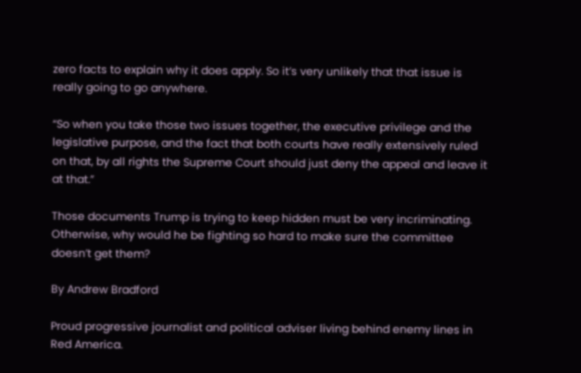zero facts to explain why it does apply. So it’s very unlikely that that issue is really going to go anywhere.

“So when you take those two issues together, the executive privilege and the legislative purpose, and the fact that both courts have really extensively ruled on that, by all rights the Supreme Court should just deny the appeal and leave it at that.”

Those documents Trump is trying to keep hidden must be very incriminating. Otherwise, why would he be fighting so hard to make sure the committee doesn’t get them?

By Andrew Bradford

Proud progressive journalist and political adviser living behind enemy lines in Red America.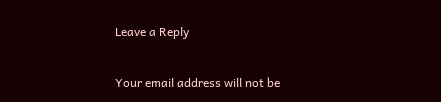Leave a Reply

Your email address will not be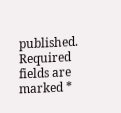published. Required fields are marked *